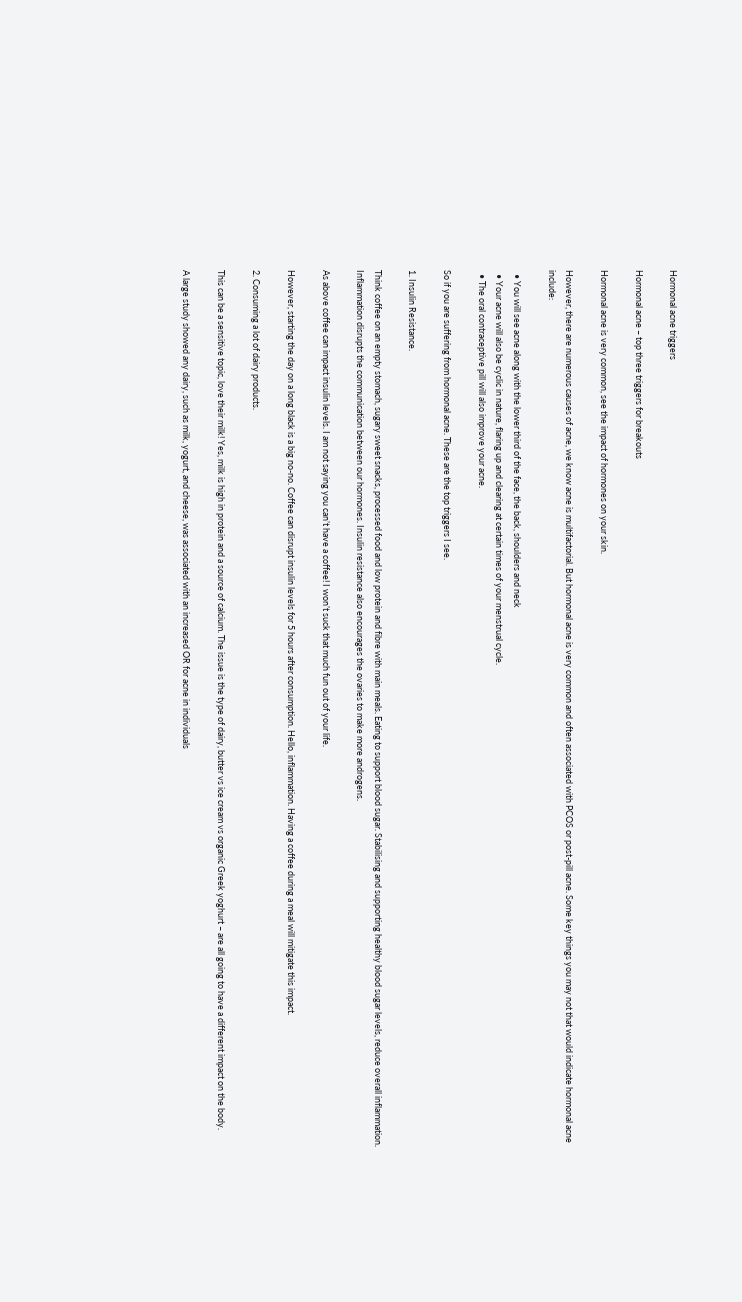Hormonal acne triggers

Hormonal acne – top three triggers for breakouts

Hormonal acne is very common, see the impact of hormones on your skin.

However, there are numerous causes of acne, we know acne is multifactorial. But hormonal acne is very common and often associated with PCOS or post-pill acne. Some key things you may not that would indicate hormonal acne include:

  • You will see acne along with the lower third of the face, the back, shoulders and neck
  • Your acne will also be cyclic in nature, flaring up and clearing at certain times of your menstrual cycle.
  • The oral contraceptive pill will also improve your acne.

So if you are suffering from hormonal acne. These are the top triggers I see.

1. Insulin Resistance.

Think coffee on an empty stomach, sugary sweet snacks, processed food and low protein and fibre with main meals. Eating to support blood sugar. Stabilising and supporting healthy blood sugar levels, reduce overall inflammation. Inflammation disrupts the communication between our hormones. Insulin resistance also encourages the ovaries to make more androgens.

As above coffee can impact insulin levels. I am not saying you can’t have a coffee! I won’t suck that much fun out of your life.

However, starting the day on a long black is a big no-no. Coffee can disrupt insulin levels for 5 hours after consumption. Hello, inflammation. Having a coffee during a meal will mitigate this impact.

2. Consuming a lot of dairy products.

This can be a sensitive topic, love their milk! Yes, milk is high in protein and a source of calcium. The issue is the type of dairy, butter vs ice cream vs organic Greek yoghurt – are all going to have a different impact on the body.

A large study showed any dairy, such as milk, yogurt, and cheese, was associated with an increased OR for acne in individuals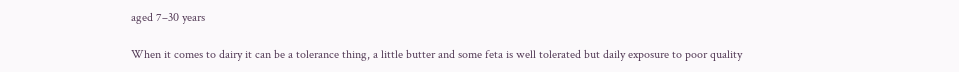aged 7–30 years

When it comes to dairy it can be a tolerance thing, a little butter and some feta is well tolerated but daily exposure to poor quality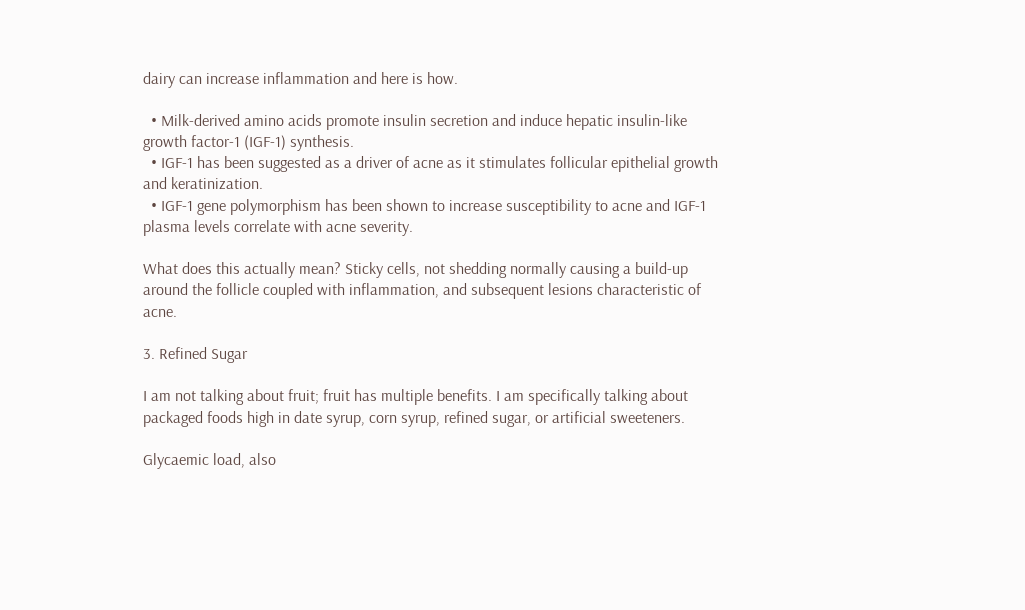dairy can increase inflammation and here is how.

  • Milk-derived amino acids promote insulin secretion and induce hepatic insulin-like growth factor-1 (IGF-1) synthesis.
  • IGF-1 has been suggested as a driver of acne as it stimulates follicular epithelial growth and keratinization.
  • IGF-1 gene polymorphism has been shown to increase susceptibility to acne and IGF-1 plasma levels correlate with acne severity.

What does this actually mean? Sticky cells, not shedding normally causing a build-up around the follicle coupled with inflammation, and subsequent lesions characteristic of acne.

3. Refined Sugar

I am not talking about fruit; fruit has multiple benefits. I am specifically talking about packaged foods high in date syrup, corn syrup, refined sugar, or artificial sweeteners.

Glycaemic load, also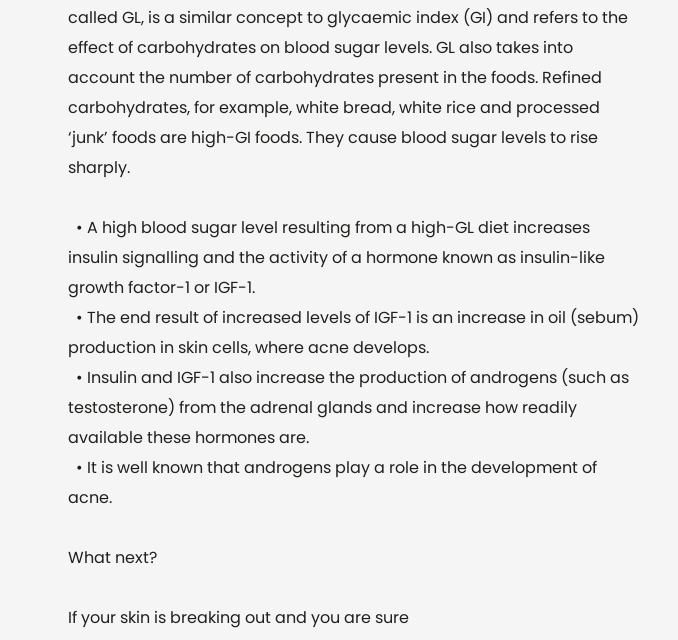called GL, is a similar concept to glycaemic index (GI) and refers to the effect of carbohydrates on blood sugar levels. GL also takes into account the number of carbohydrates present in the foods. Refined carbohydrates, for example, white bread, white rice and processed ‘junk’ foods are high-GI foods. They cause blood sugar levels to rise sharply.

  • A high blood sugar level resulting from a high-GL diet increases insulin signalling and the activity of a hormone known as insulin-like growth factor-1 or IGF-1.
  • The end result of increased levels of IGF-1 is an increase in oil (sebum) production in skin cells, where acne develops.
  • Insulin and IGF-1 also increase the production of androgens (such as testosterone) from the adrenal glands and increase how readily available these hormones are.
  • It is well known that androgens play a role in the development of acne.

What next?

If your skin is breaking out and you are sure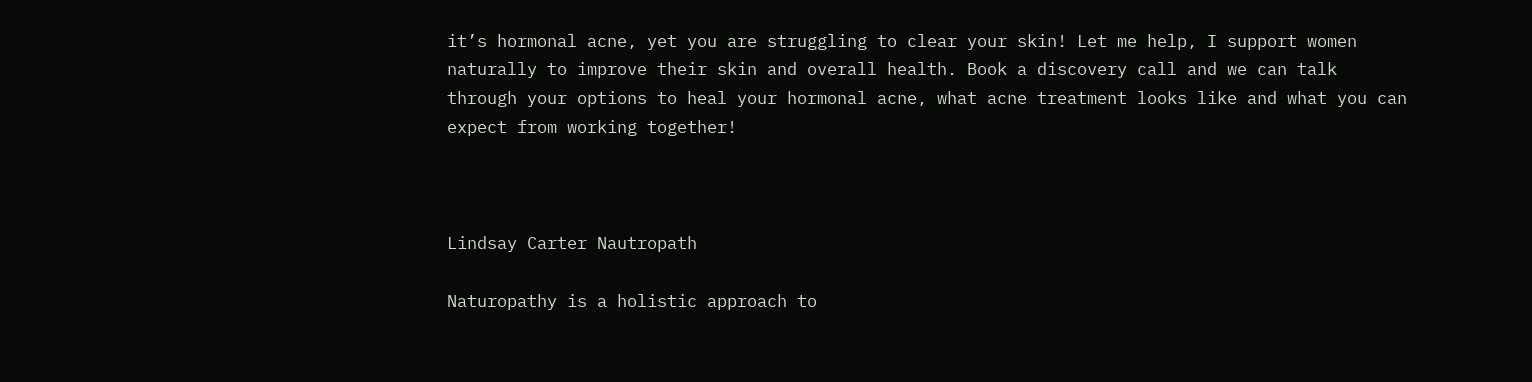it’s hormonal acne, yet you are struggling to clear your skin! Let me help, I support women naturally to improve their skin and overall health. Book a discovery call and we can talk through your options to heal your hormonal acne, what acne treatment looks like and what you can expect from working together!



Lindsay Carter Nautropath

Naturopathy is a holistic approach to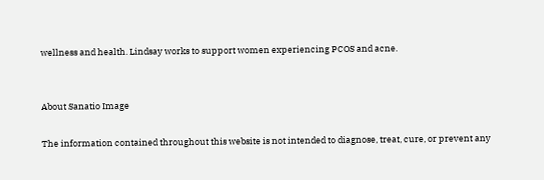wellness and health. Lindsay works to support women experiencing PCOS and acne.


About Sanatio Image

The information contained throughout this website is not intended to diagnose, treat, cure, or prevent any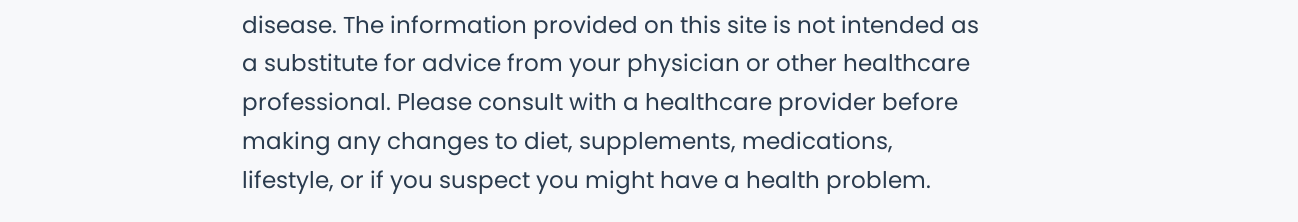disease. The information provided on this site is not intended as a substitute for advice from your physician or other healthcare professional. Please consult with a healthcare provider before making any changes to diet, supplements, medications, lifestyle, or if you suspect you might have a health problem.